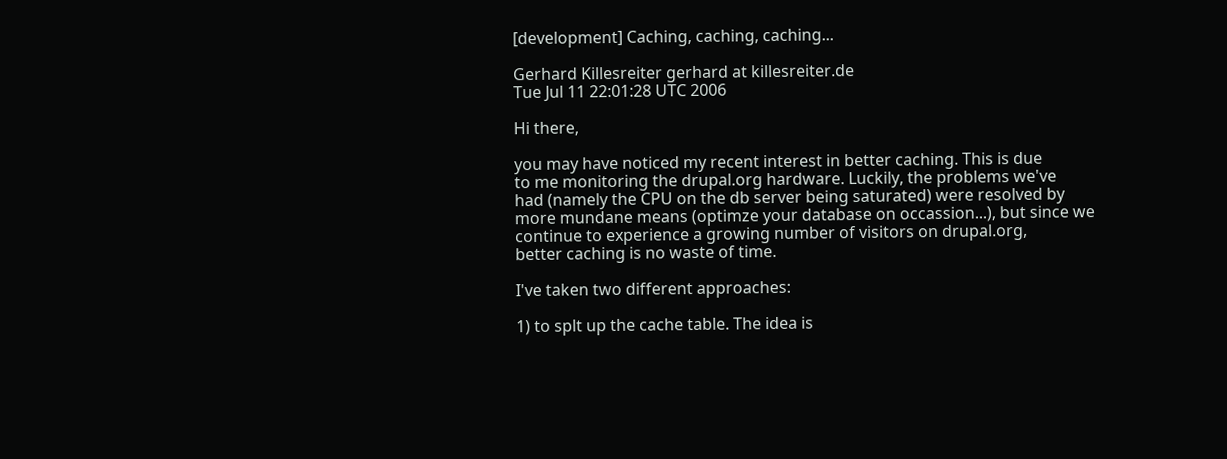[development] Caching, caching, caching...

Gerhard Killesreiter gerhard at killesreiter.de
Tue Jul 11 22:01:28 UTC 2006

Hi there,

you may have noticed my recent interest in better caching. This is due
to me monitoring the drupal.org hardware. Luckily, the problems we've
had (namely the CPU on the db server being saturated) were resolved by
more mundane means (optimze your database on occassion...), but since we
continue to experience a growing number of visitors on drupal.org,
better caching is no waste of time.

I've taken two different approaches:

1) to splt up the cache table. The idea is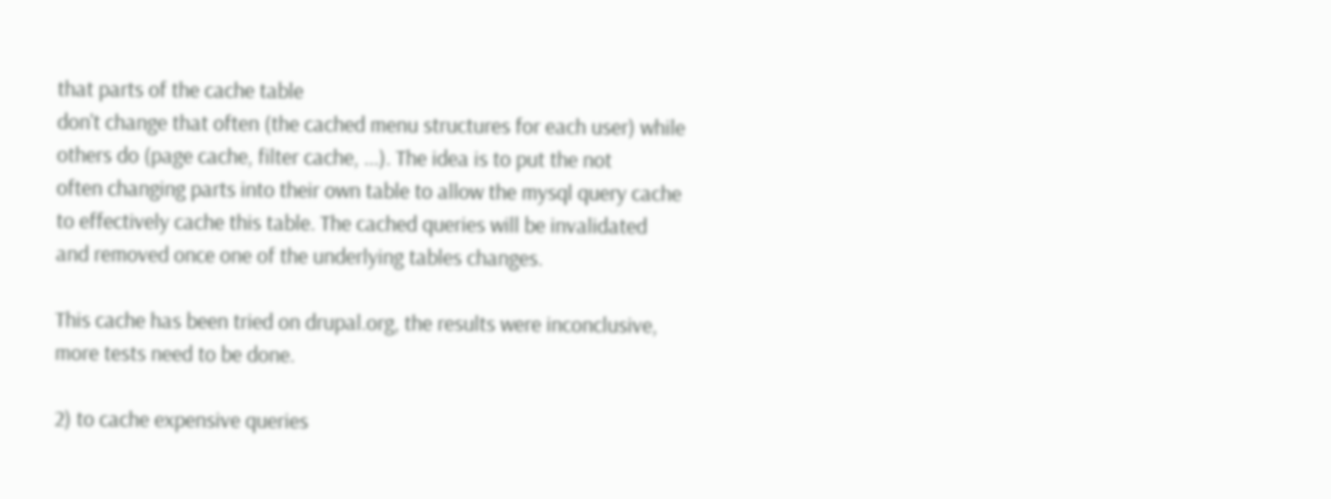that parts of the cache table
don't change that often (the cached menu structures for each user) while
others do (page cache, filter cache, ...). The idea is to put the not
often changing parts into their own table to allow the mysql query cache
to effectively cache this table. The cached queries will be invalidated
and removed once one of the underlying tables changes.

This cache has been tried on drupal.org, the results were inconclusive,
more tests need to be done.

2) to cache expensive queries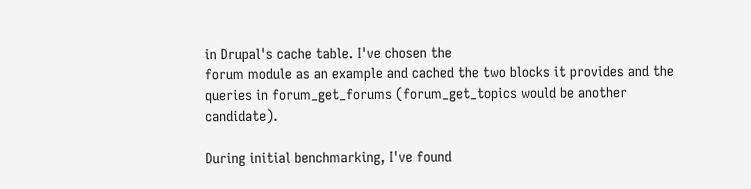in Drupal's cache table. I've chosen the
forum module as an example and cached the two blocks it provides and the
queries in forum_get_forums (forum_get_topics would be another candidate).

During initial benchmarking, I've found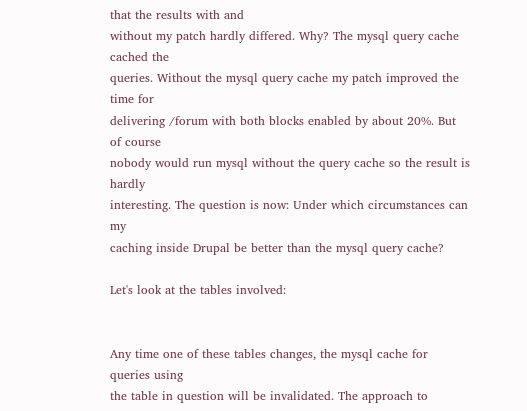that the results with and
without my patch hardly differed. Why? The mysql query cache cached the
queries. Without the mysql query cache my patch improved the time for
delivering /forum with both blocks enabled by about 20%. But of course
nobody would run mysql without the query cache so the result is hardly
interesting. The question is now: Under which circumstances can my
caching inside Drupal be better than the mysql query cache?

Let's look at the tables involved:


Any time one of these tables changes, the mysql cache for queries using
the table in question will be invalidated. The approach to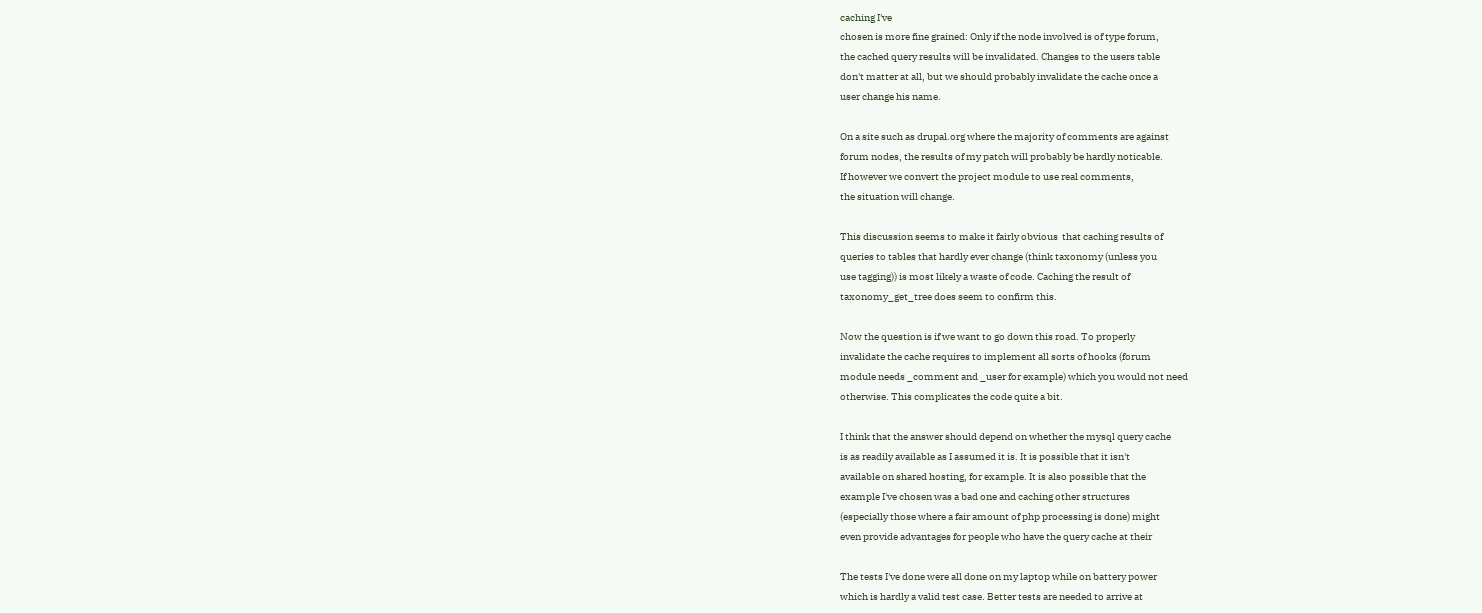caching I've
chosen is more fine grained: Only if the node involved is of type forum,
the cached query results will be invalidated. Changes to the users table
don't matter at all, but we should probably invalidate the cache once a
user change his name.

On a site such as drupal.org where the majority of comments are against
forum nodes, the results of my patch will probably be hardly noticable.
If however we convert the project module to use real comments,
the situation will change.

This discussion seems to make it fairly obvious  that caching results of
queries to tables that hardly ever change (think taxonomy (unless you
use tagging)) is most likely a waste of code. Caching the result of
taxonomy_get_tree does seem to confirm this.

Now the question is if we want to go down this road. To properly
invalidate the cache requires to implement all sorts of hooks (forum
module needs _comment and _user for example) which you would not need
otherwise. This complicates the code quite a bit.

I think that the answer should depend on whether the mysql query cache
is as readily available as I assumed it is. It is possible that it isn't
available on shared hosting, for example. It is also possible that the
example I've chosen was a bad one and caching other structures
(especially those where a fair amount of php processing is done) might
even provide advantages for people who have the query cache at their

The tests I've done were all done on my laptop while on battery power
which is hardly a valid test case. Better tests are needed to arrive at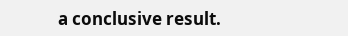a conclusive result.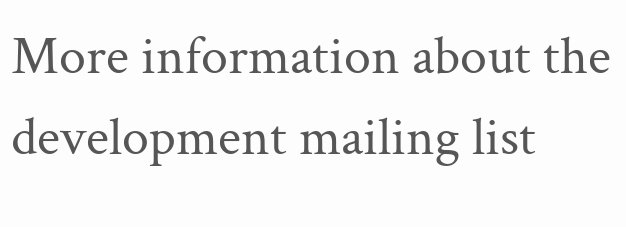More information about the development mailing list